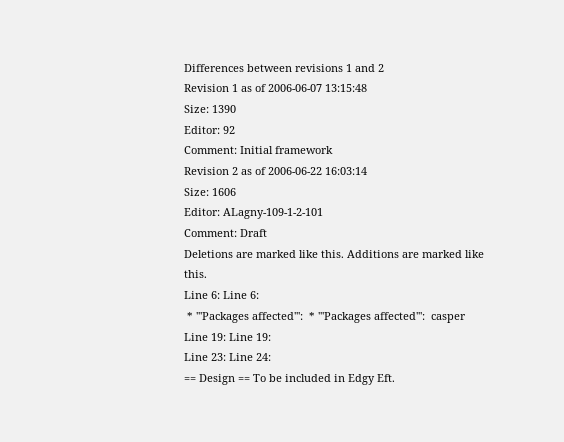Differences between revisions 1 and 2
Revision 1 as of 2006-06-07 13:15:48
Size: 1390
Editor: 92
Comment: Initial framework
Revision 2 as of 2006-06-22 16:03:14
Size: 1606
Editor: ALagny-109-1-2-101
Comment: Draft
Deletions are marked like this. Additions are marked like this.
Line 6: Line 6:
 * '''Packages affected''':  * '''Packages affected''':  casper
Line 19: Line 19:
Line 23: Line 24:
== Design == To be included in Edgy Eft.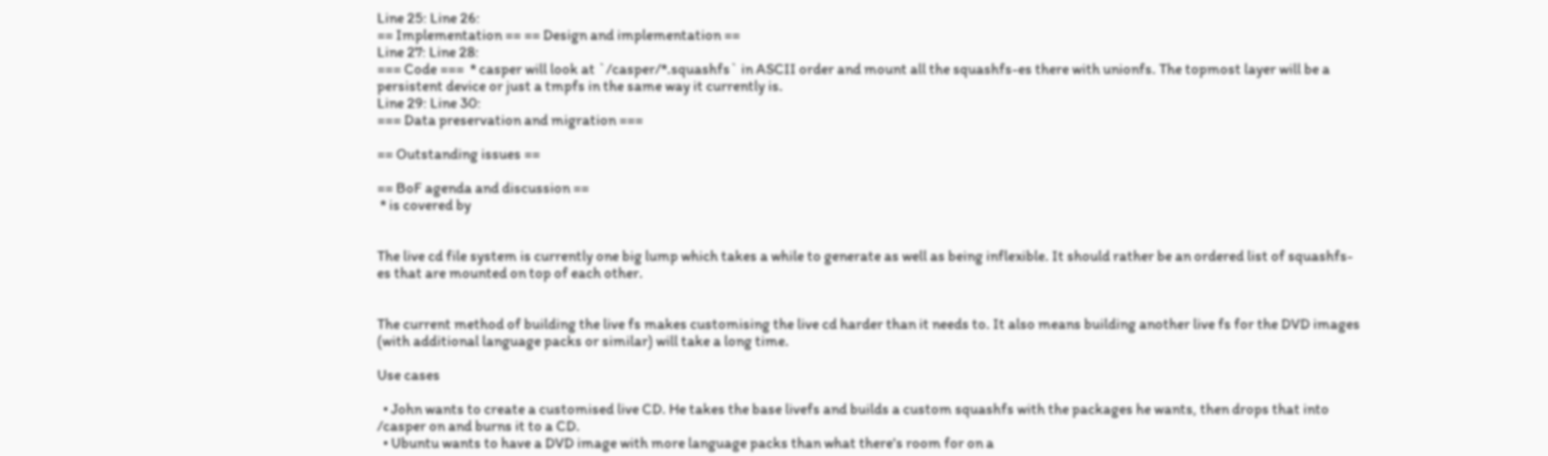Line 25: Line 26:
== Implementation == == Design and implementation ==
Line 27: Line 28:
=== Code ===  * casper will look at `/casper/*.squashfs` in ASCII order and mount all the squashfs-es there with unionfs. The topmost layer will be a persistent device or just a tmpfs in the same way it currently is.
Line 29: Line 30:
=== Data preservation and migration ===

== Outstanding issues ==

== BoF agenda and discussion ==
 * is covered by


The live cd file system is currently one big lump which takes a while to generate as well as being inflexible. It should rather be an ordered list of squashfs-es that are mounted on top of each other.


The current method of building the live fs makes customising the live cd harder than it needs to. It also means building another live fs for the DVD images (with additional language packs or similar) will take a long time.

Use cases

  • John wants to create a customised live CD. He takes the base livefs and builds a custom squashfs with the packages he wants, then drops that into /casper on and burns it to a CD.
  • Ubuntu wants to have a DVD image with more language packs than what there's room for on a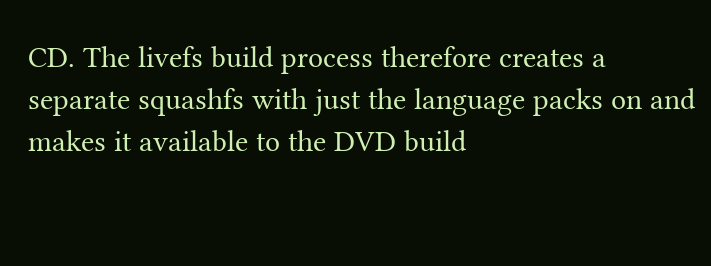CD. The livefs build process therefore creates a separate squashfs with just the language packs on and makes it available to the DVD build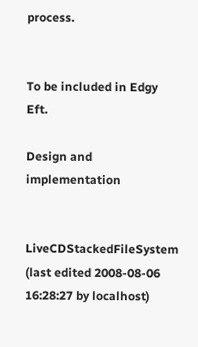process.


To be included in Edgy Eft.

Design and implementation


LiveCDStackedFileSystem (last edited 2008-08-06 16:28:27 by localhost)